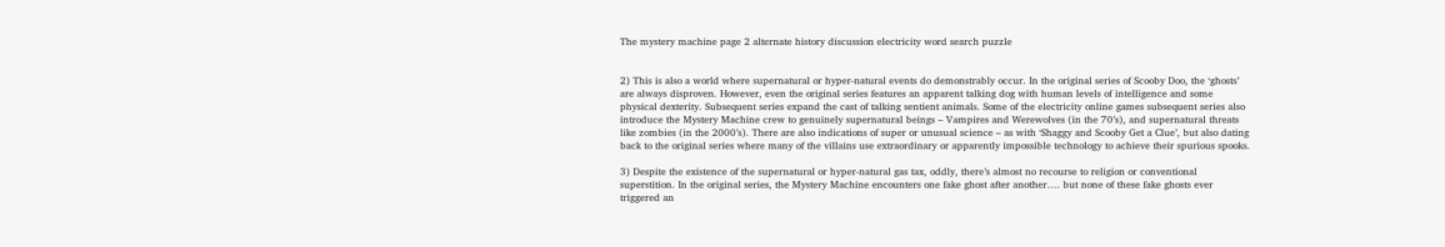The mystery machine page 2 alternate history discussion electricity word search puzzle


2) This is also a world where supernatural or hyper-natural events do demonstrably occur. In the original series of Scooby Doo, the ‘ghosts’ are always disproven. However, even the original series features an apparent talking dog with human levels of intelligence and some physical dexterity. Subsequent series expand the cast of talking sentient animals. Some of the electricity online games subsequent series also introduce the Mystery Machine crew to genuinely supernatural beings – Vampires and Werewolves (in the 70’s), and supernatural threats like zombies (in the 2000’s). There are also indications of super or unusual science – as with ‘Shaggy and Scooby Get a Clue’, but also dating back to the original series where many of the villains use extraordinary or apparently impossible technology to achieve their spurious spooks.

3) Despite the existence of the supernatural or hyper-natural gas tax, oddly, there’s almost no recourse to religion or conventional superstition. In the original series, the Mystery Machine encounters one fake ghost after another…. but none of these fake ghosts ever triggered an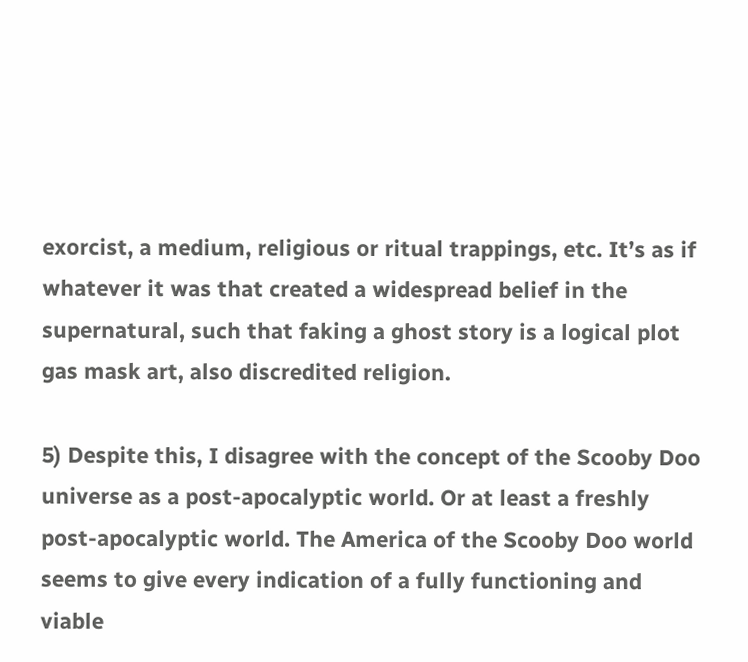exorcist, a medium, religious or ritual trappings, etc. It’s as if whatever it was that created a widespread belief in the supernatural, such that faking a ghost story is a logical plot gas mask art, also discredited religion.

5) Despite this, I disagree with the concept of the Scooby Doo universe as a post-apocalyptic world. Or at least a freshly post-apocalyptic world. The America of the Scooby Doo world seems to give every indication of a fully functioning and viable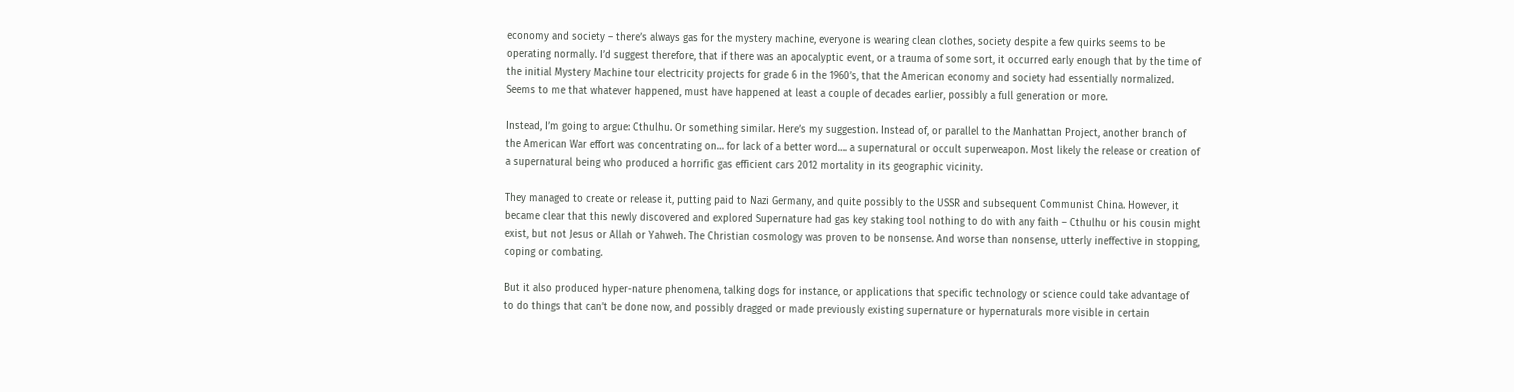economy and society – there’s always gas for the mystery machine, everyone is wearing clean clothes, society despite a few quirks seems to be operating normally. I’d suggest therefore, that if there was an apocalyptic event, or a trauma of some sort, it occurred early enough that by the time of the initial Mystery Machine tour electricity projects for grade 6 in the 1960’s, that the American economy and society had essentially normalized. Seems to me that whatever happened, must have happened at least a couple of decades earlier, possibly a full generation or more.

Instead, I’m going to argue: Cthulhu. Or something similar. Here’s my suggestion. Instead of, or parallel to the Manhattan Project, another branch of the American War effort was concentrating on… for lack of a better word…. a supernatural or occult superweapon. Most likely the release or creation of a supernatural being who produced a horrific gas efficient cars 2012 mortality in its geographic vicinity.

They managed to create or release it, putting paid to Nazi Germany, and quite possibly to the USSR and subsequent Communist China. However, it became clear that this newly discovered and explored Supernature had gas key staking tool nothing to do with any faith – Cthulhu or his cousin might exist, but not Jesus or Allah or Yahweh. The Christian cosmology was proven to be nonsense. And worse than nonsense, utterly ineffective in stopping, coping or combating.

But it also produced hyper-nature phenomena, talking dogs for instance, or applications that specific technology or science could take advantage of to do things that can’t be done now, and possibly dragged or made previously existing supernature or hypernaturals more visible in certain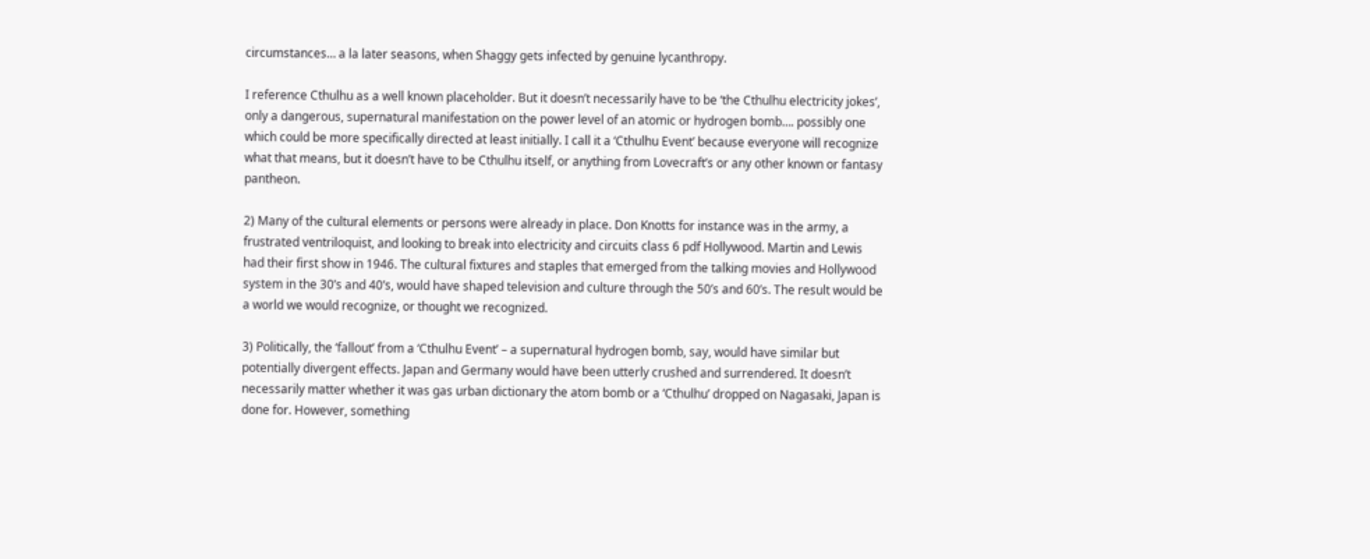circumstances… a la later seasons, when Shaggy gets infected by genuine lycanthropy.

I reference Cthulhu as a well known placeholder. But it doesn’t necessarily have to be ‘the Cthulhu electricity jokes’, only a dangerous, supernatural manifestation on the power level of an atomic or hydrogen bomb…. possibly one which could be more specifically directed at least initially. I call it a ‘Cthulhu Event’ because everyone will recognize what that means, but it doesn’t have to be Cthulhu itself, or anything from Lovecraft’s or any other known or fantasy pantheon.

2) Many of the cultural elements or persons were already in place. Don Knotts for instance was in the army, a frustrated ventriloquist, and looking to break into electricity and circuits class 6 pdf Hollywood. Martin and Lewis had their first show in 1946. The cultural fixtures and staples that emerged from the talking movies and Hollywood system in the 30’s and 40’s, would have shaped television and culture through the 50’s and 60’s. The result would be a world we would recognize, or thought we recognized.

3) Politically, the ‘fallout’ from a ‘Cthulhu Event’ – a supernatural hydrogen bomb, say, would have similar but potentially divergent effects. Japan and Germany would have been utterly crushed and surrendered. It doesn’t necessarily matter whether it was gas urban dictionary the atom bomb or a ‘Cthulhu’ dropped on Nagasaki, Japan is done for. However, something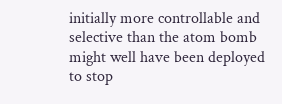initially more controllable and selective than the atom bomb might well have been deployed to stop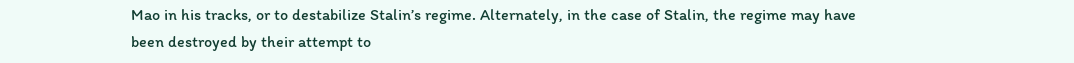Mao in his tracks, or to destabilize Stalin’s regime. Alternately, in the case of Stalin, the regime may have been destroyed by their attempt to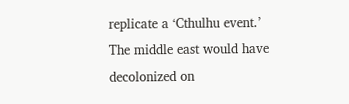replicate a ‘Cthulhu event.’ The middle east would have decolonized on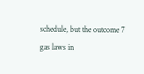schedule, but the outcome 7 gas laws in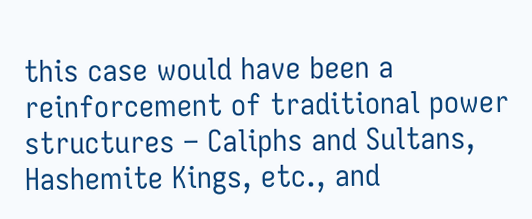this case would have been a reinforcement of traditional power structures – Caliphs and Sultans, Hashemite Kings, etc., and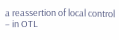a reassertion of local control – in OTL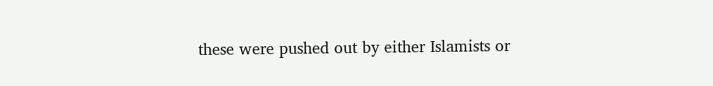these were pushed out by either Islamists or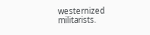westernized militarists.